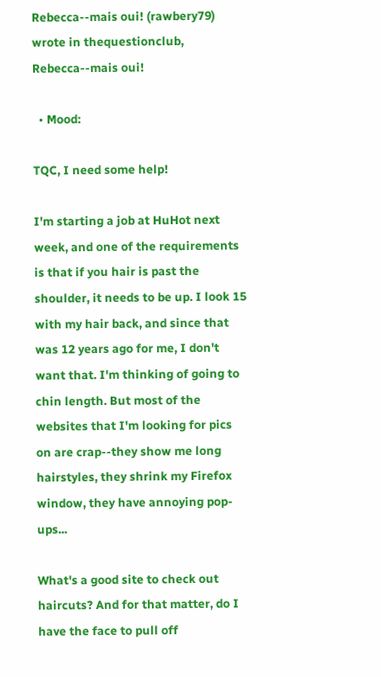Rebecca--mais oui! (rawbery79) wrote in thequestionclub,
Rebecca--mais oui!

  • Mood:

TQC, I need some help!

I'm starting a job at HuHot next week, and one of the requirements is that if you hair is past the shoulder, it needs to be up. I look 15 with my hair back, and since that was 12 years ago for me, I don't want that. I'm thinking of going to chin length. But most of the websites that I'm looking for pics on are crap--they show me long hairstyles, they shrink my Firefox window, they have annoying pop-ups...

What's a good site to check out haircuts? And for that matter, do I have the face to pull off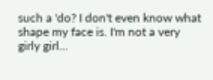such a 'do? I don't even know what shape my face is. I'm not a very girly girl...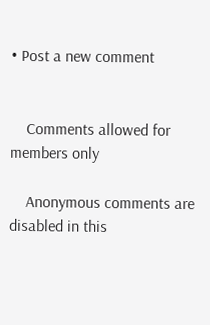• Post a new comment


    Comments allowed for members only

    Anonymous comments are disabled in this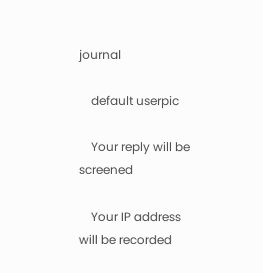journal

    default userpic

    Your reply will be screened

    Your IP address will be recorded